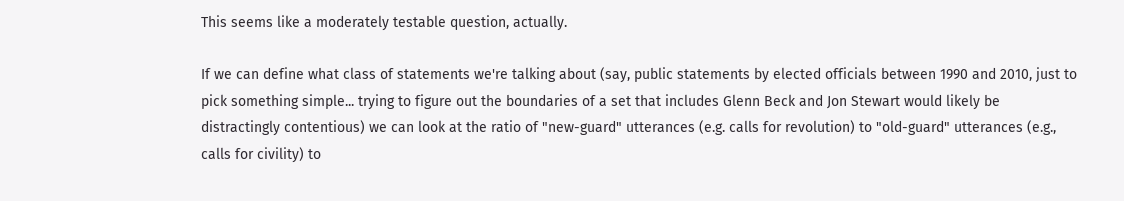This seems like a moderately testable question, actually.

If we can define what class of statements we're talking about (say, public statements by elected officials between 1990 and 2010, just to pick something simple... trying to figure out the boundaries of a set that includes Glenn Beck and Jon Stewart would likely be distractingly contentious) we can look at the ratio of "new-guard" utterances (e.g. calls for revolution) to "old-guard" utterances (e.g., calls for civility) to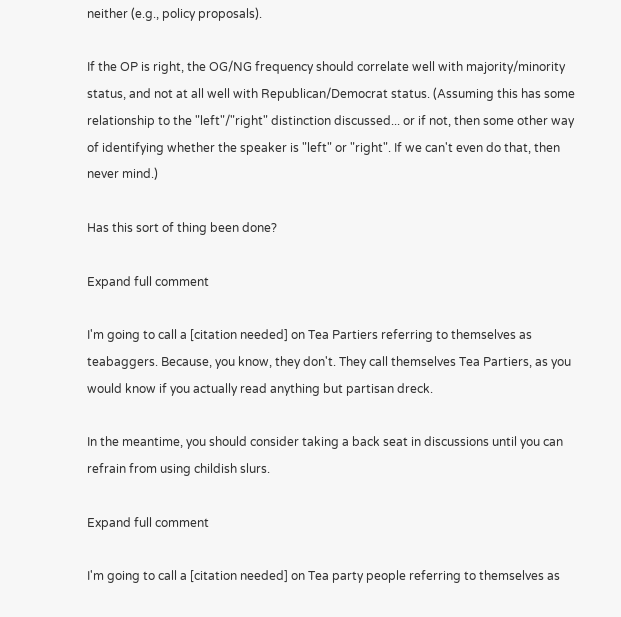neither (e.g., policy proposals).

If the OP is right, the OG/NG frequency should correlate well with majority/minority status, and not at all well with Republican/Democrat status. (Assuming this has some relationship to the "left"/"right" distinction discussed... or if not, then some other way of identifying whether the speaker is "left" or "right". If we can't even do that, then never mind.)

Has this sort of thing been done?

Expand full comment

I'm going to call a [citation needed] on Tea Partiers referring to themselves as teabaggers. Because, you know, they don't. They call themselves Tea Partiers, as you would know if you actually read anything but partisan dreck.

In the meantime, you should consider taking a back seat in discussions until you can refrain from using childish slurs.

Expand full comment

I'm going to call a [citation needed] on Tea party people referring to themselves as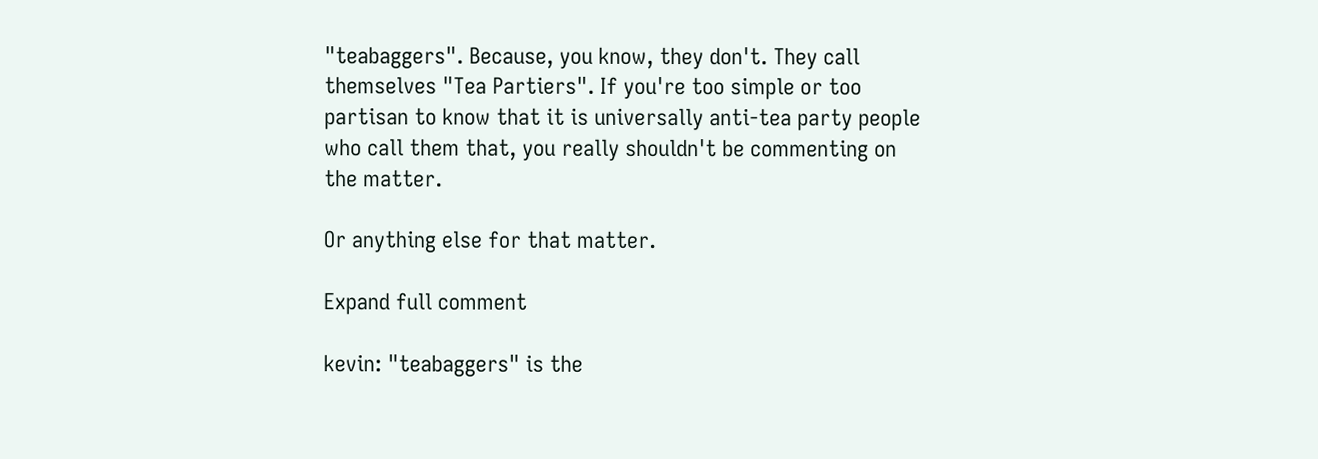"teabaggers". Because, you know, they don't. They call themselves "Tea Partiers". If you're too simple or too partisan to know that it is universally anti-tea party people who call them that, you really shouldn't be commenting on the matter.

Or anything else for that matter.

Expand full comment

kevin: "teabaggers" is the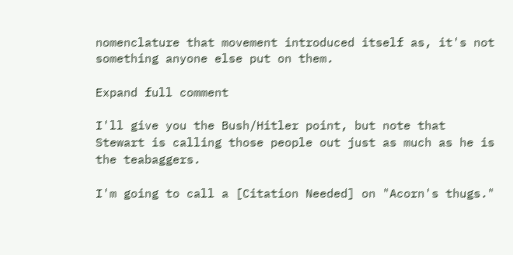nomenclature that movement introduced itself as, it's not something anyone else put on them.

Expand full comment

I'll give you the Bush/Hitler point, but note that Stewart is calling those people out just as much as he is the teabaggers.

I'm going to call a [Citation Needed] on "Acorn's thugs."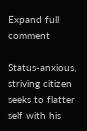Expand full comment

Status-anxious, striving citizen seeks to flatter self with his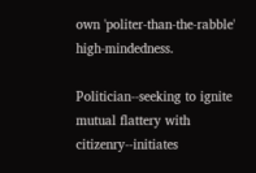own 'politer-than-the-rabble' high-mindedness.

Politician--seeking to ignite mutual flattery with citizenry--initiates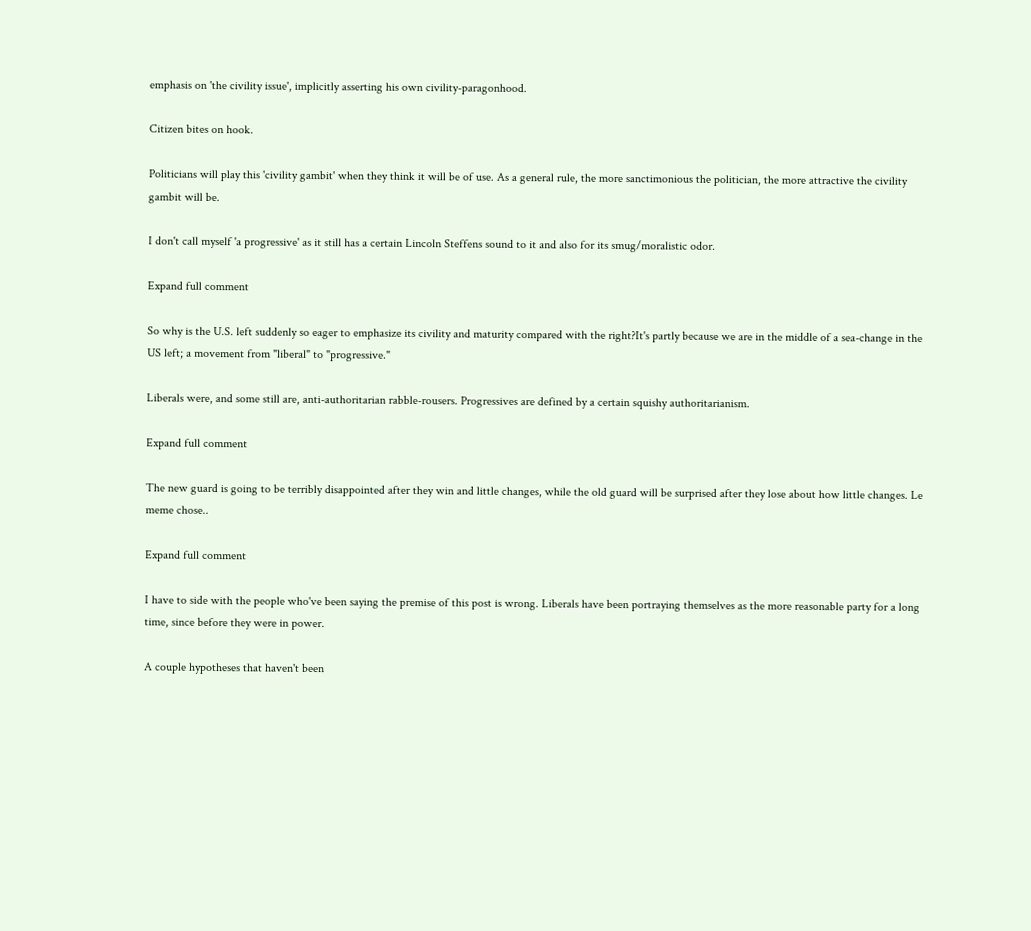emphasis on 'the civility issue', implicitly asserting his own civility-paragonhood.

Citizen bites on hook.

Politicians will play this 'civility gambit' when they think it will be of use. As a general rule, the more sanctimonious the politician, the more attractive the civility gambit will be.

I don't call myself 'a progressive' as it still has a certain Lincoln Steffens sound to it and also for its smug/moralistic odor.

Expand full comment

So why is the U.S. left suddenly so eager to emphasize its civility and maturity compared with the right?It's partly because we are in the middle of a sea-change in the US left; a movement from "liberal" to "progressive."

Liberals were, and some still are, anti-authoritarian rabble-rousers. Progressives are defined by a certain squishy authoritarianism.

Expand full comment

The new guard is going to be terribly disappointed after they win and little changes, while the old guard will be surprised after they lose about how little changes. Le meme chose..

Expand full comment

I have to side with the people who've been saying the premise of this post is wrong. Liberals have been portraying themselves as the more reasonable party for a long time, since before they were in power.

A couple hypotheses that haven't been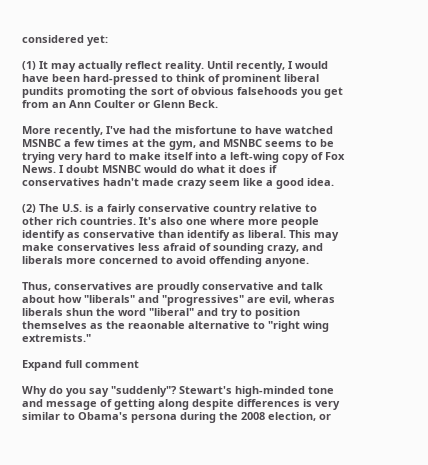considered yet:

(1) It may actually reflect reality. Until recently, I would have been hard-pressed to think of prominent liberal pundits promoting the sort of obvious falsehoods you get from an Ann Coulter or Glenn Beck.

More recently, I've had the misfortune to have watched MSNBC a few times at the gym, and MSNBC seems to be trying very hard to make itself into a left-wing copy of Fox News. I doubt MSNBC would do what it does if conservatives hadn't made crazy seem like a good idea.

(2) The U.S. is a fairly conservative country relative to other rich countries. It's also one where more people identify as conservative than identify as liberal. This may make conservatives less afraid of sounding crazy, and liberals more concerned to avoid offending anyone.

Thus, conservatives are proudly conservative and talk about how "liberals" and "progressives" are evil, wheras liberals shun the word "liberal" and try to position themselves as the reaonable alternative to "right wing extremists."

Expand full comment

Why do you say "suddenly"? Stewart's high-minded tone and message of getting along despite differences is very similar to Obama's persona during the 2008 election, or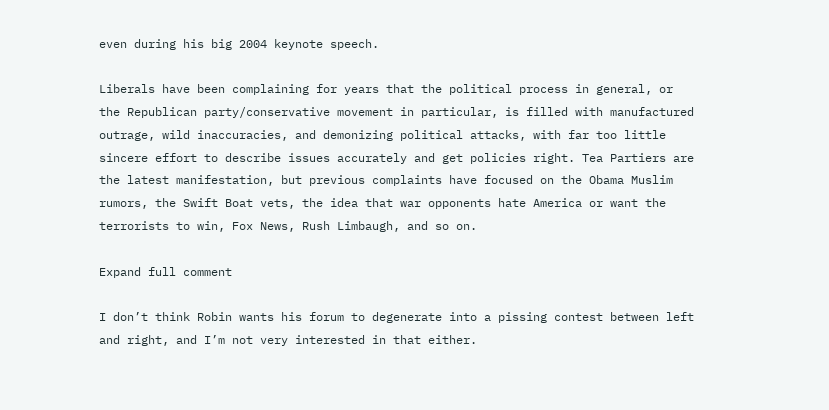even during his big 2004 keynote speech.

Liberals have been complaining for years that the political process in general, or the Republican party/conservative movement in particular, is filled with manufactured outrage, wild inaccuracies, and demonizing political attacks, with far too little sincere effort to describe issues accurately and get policies right. Tea Partiers are the latest manifestation, but previous complaints have focused on the Obama Muslim rumors, the Swift Boat vets, the idea that war opponents hate America or want the terrorists to win, Fox News, Rush Limbaugh, and so on.

Expand full comment

I don’t think Robin wants his forum to degenerate into a pissing contest between left and right, and I’m not very interested in that either.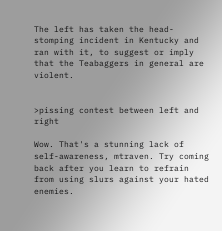The left has taken the head-stomping incident in Kentucky and ran with it, to suggest or imply that the Teabaggers in general are violent.


>pissing contest between left and right

Wow. That's a stunning lack of self-awareness, mtraven. Try coming back after you learn to refrain from using slurs against your hated enemies.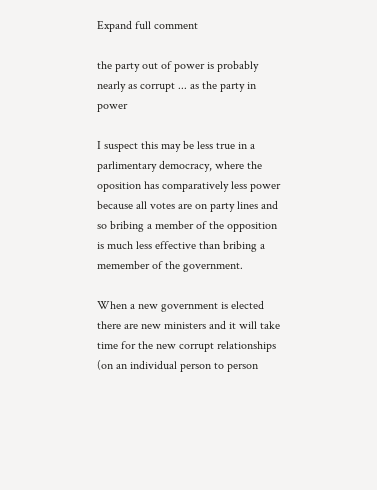Expand full comment

the party out of power is probably nearly as corrupt ... as the party in power

I suspect this may be less true in a parlimentary democracy, where the oposition has comparatively less power because all votes are on party lines and so bribing a member of the opposition is much less effective than bribing a memember of the government.

When a new government is elected there are new ministers and it will take time for the new corrupt relationships (on an individual person to person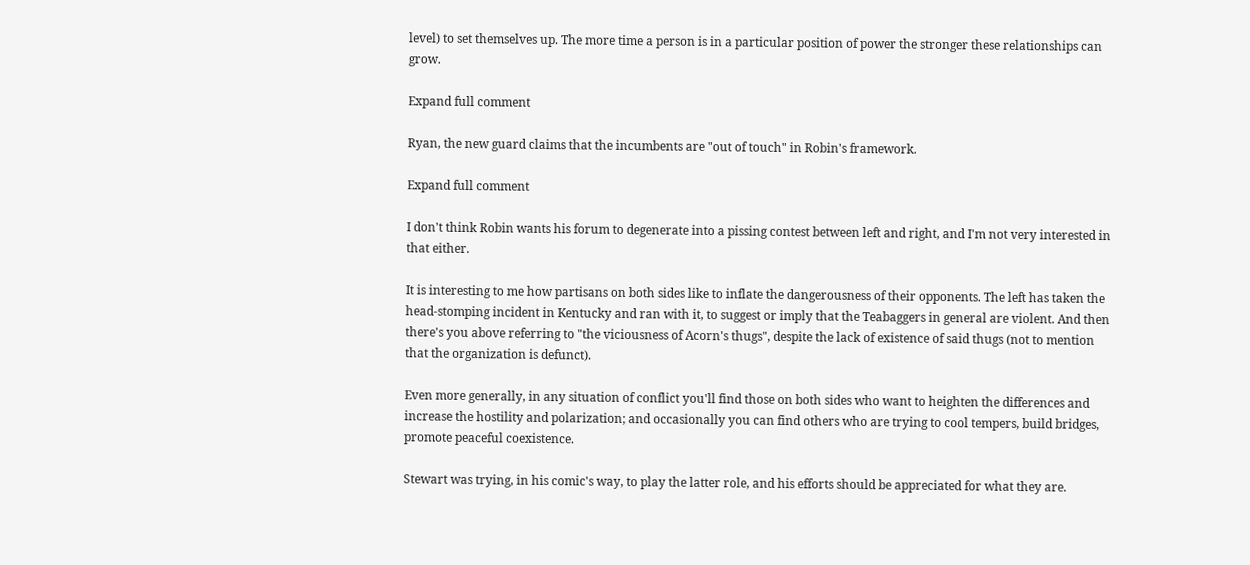level) to set themselves up. The more time a person is in a particular position of power the stronger these relationships can grow.

Expand full comment

Ryan, the new guard claims that the incumbents are "out of touch" in Robin's framework.

Expand full comment

I don't think Robin wants his forum to degenerate into a pissing contest between left and right, and I'm not very interested in that either.

It is interesting to me how partisans on both sides like to inflate the dangerousness of their opponents. The left has taken the head-stomping incident in Kentucky and ran with it, to suggest or imply that the Teabaggers in general are violent. And then there's you above referring to "the viciousness of Acorn's thugs", despite the lack of existence of said thugs (not to mention that the organization is defunct).

Even more generally, in any situation of conflict you'll find those on both sides who want to heighten the differences and increase the hostility and polarization; and occasionally you can find others who are trying to cool tempers, build bridges, promote peaceful coexistence.

Stewart was trying, in his comic's way, to play the latter role, and his efforts should be appreciated for what they are.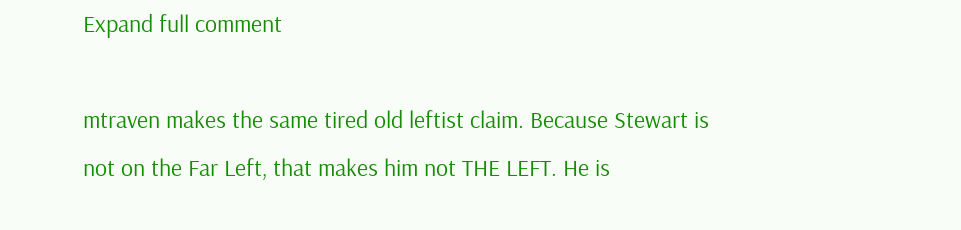Expand full comment

mtraven makes the same tired old leftist claim. Because Stewart is not on the Far Left, that makes him not THE LEFT. He is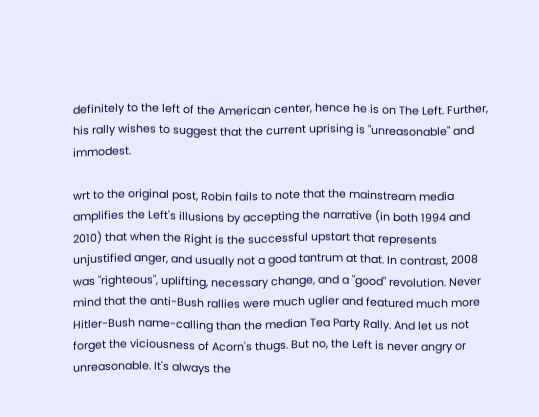definitely to the left of the American center, hence he is on The Left. Further, his rally wishes to suggest that the current uprising is "unreasonable" and immodest.

wrt to the original post, Robin fails to note that the mainstream media amplifies the Left's illusions by accepting the narrative (in both 1994 and 2010) that when the Right is the successful upstart that represents unjustified anger, and usually not a good tantrum at that. In contrast, 2008 was "righteous", uplifting, necessary change, and a "good" revolution. Never mind that the anti-Bush rallies were much uglier and featured much more Hitler-Bush name-calling than the median Tea Party Rally. And let us not forget the viciousness of Acorn's thugs. But no, the Left is never angry or unreasonable. It's always the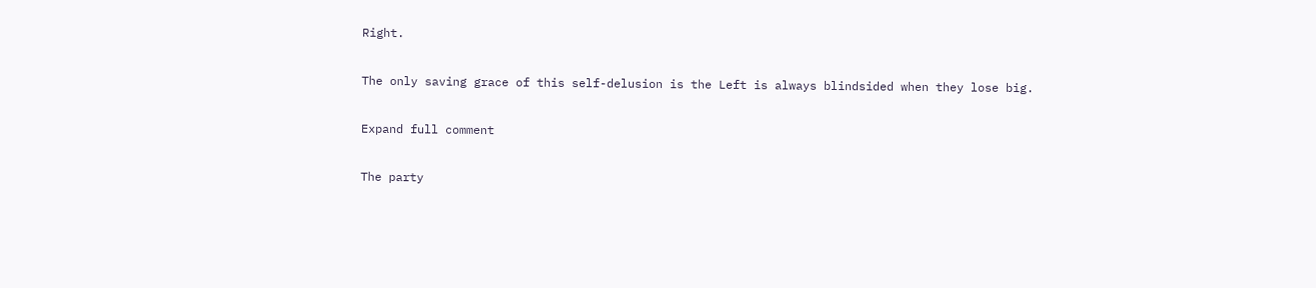Right.

The only saving grace of this self-delusion is the Left is always blindsided when they lose big.

Expand full comment

The party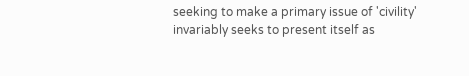seeking to make a primary issue of 'civility' invariably seeks to present itself as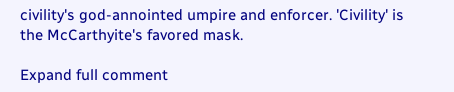civility's god-annointed umpire and enforcer. 'Civility' is the McCarthyite's favored mask.

Expand full comment